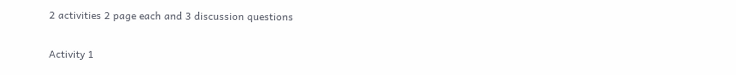2 activities 2 page each and 3 discussion questions

Activity 1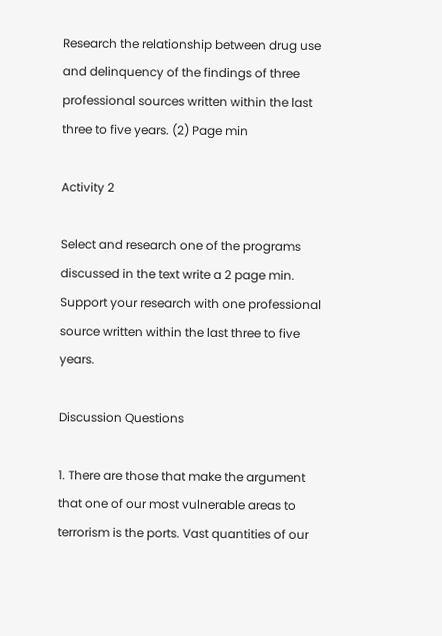Research the relationship between drug use and delinquency of the findings of three professional sources written within the last three to five years. (2) Page min

Activity 2

Select and research one of the programs discussed in the text write a 2 page min. Support your research with one professional source written within the last three to five years.

Discussion Questions

1. There are those that make the argument that one of our most vulnerable areas to terrorism is the ports. Vast quantities of our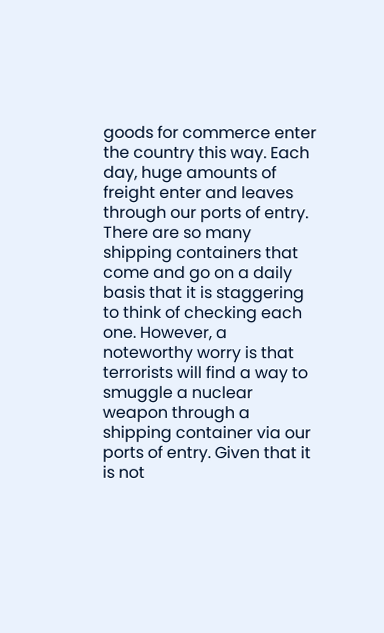goods for commerce enter the country this way. Each day, huge amounts of freight enter and leaves through our ports of entry. There are so many shipping containers that come and go on a daily basis that it is staggering to think of checking each one. However, a noteworthy worry is that terrorists will find a way to smuggle a nuclear weapon through a shipping container via our ports of entry. Given that it is not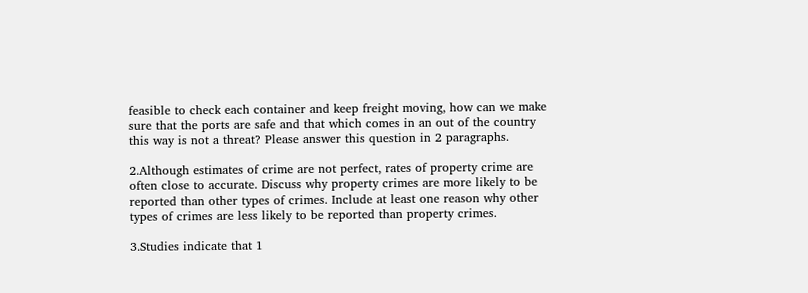feasible to check each container and keep freight moving, how can we make sure that the ports are safe and that which comes in an out of the country this way is not a threat? Please answer this question in 2 paragraphs.

2.Although estimates of crime are not perfect, rates of property crime are often close to accurate. Discuss why property crimes are more likely to be reported than other types of crimes. Include at least one reason why other types of crimes are less likely to be reported than property crimes.

3.Studies indicate that 1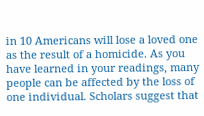in 10 Americans will lose a loved one as the result of a homicide. As you have learned in your readings, many people can be affected by the loss of one individual. Scholars suggest that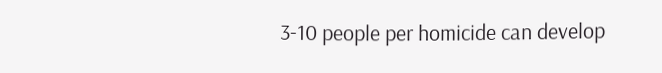3-10 people per homicide can develop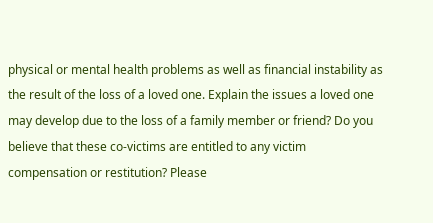physical or mental health problems as well as financial instability as the result of the loss of a loved one. Explain the issues a loved one may develop due to the loss of a family member or friend? Do you believe that these co-victims are entitled to any victim compensation or restitution? Please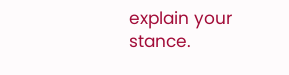explain your stance.